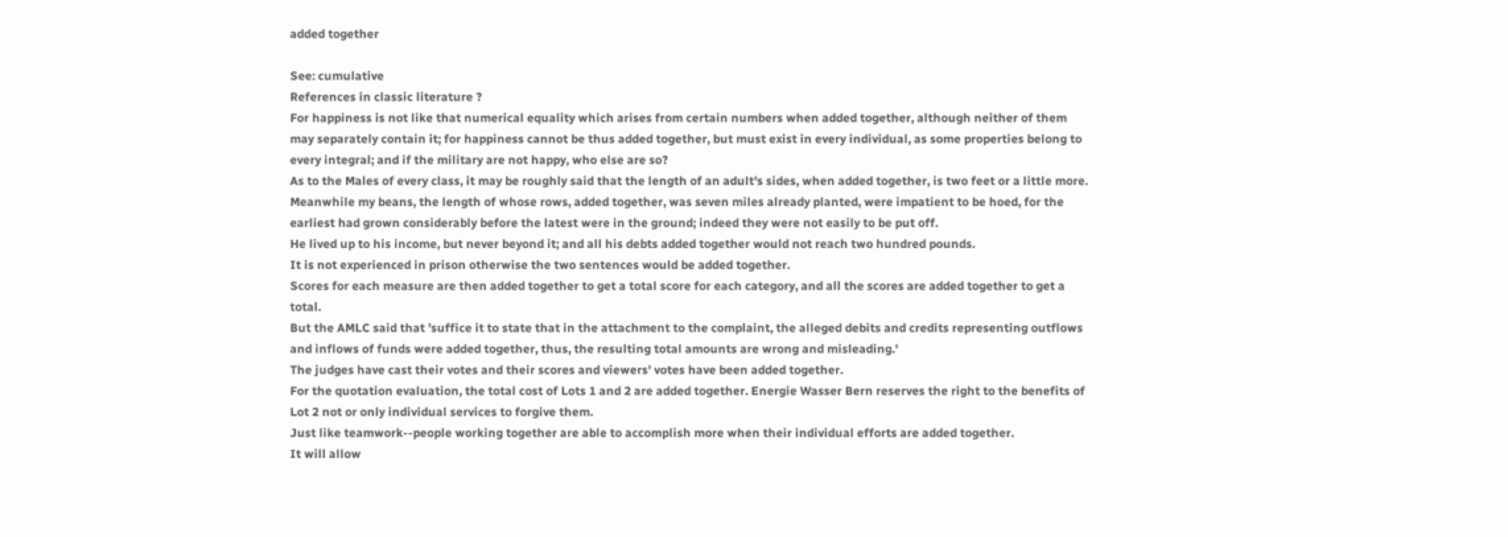added together

See: cumulative
References in classic literature ?
For happiness is not like that numerical equality which arises from certain numbers when added together, although neither of them may separately contain it; for happiness cannot be thus added together, but must exist in every individual, as some properties belong to every integral; and if the military are not happy, who else are so?
As to the Males of every class, it may be roughly said that the length of an adult's sides, when added together, is two feet or a little more.
Meanwhile my beans, the length of whose rows, added together, was seven miles already planted, were impatient to be hoed, for the earliest had grown considerably before the latest were in the ground; indeed they were not easily to be put off.
He lived up to his income, but never beyond it; and all his debts added together would not reach two hundred pounds.
It is not experienced in prison otherwise the two sentences would be added together.
Scores for each measure are then added together to get a total score for each category, and all the scores are added together to get a total.
But the AMLC said that 'suffice it to state that in the attachment to the complaint, the alleged debits and credits representing outflows and inflows of funds were added together, thus, the resulting total amounts are wrong and misleading.'
The judges have cast their votes and their scores and viewers' votes have been added together.
For the quotation evaluation, the total cost of Lots 1 and 2 are added together. Energie Wasser Bern reserves the right to the benefits of Lot 2 not or only individual services to forgive them.
Just like teamwork--people working together are able to accomplish more when their individual efforts are added together.
It will allow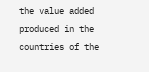the value added produced in the countries of the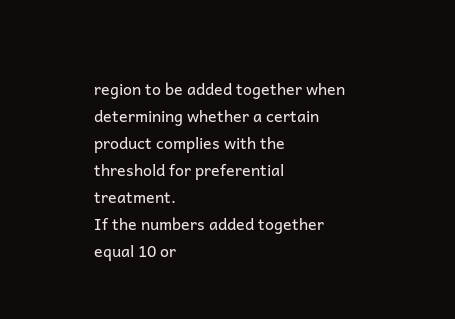region to be added together when determining whether a certain product complies with the threshold for preferential treatment.
If the numbers added together equal 10 or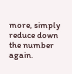more, simply reduce down the number again.